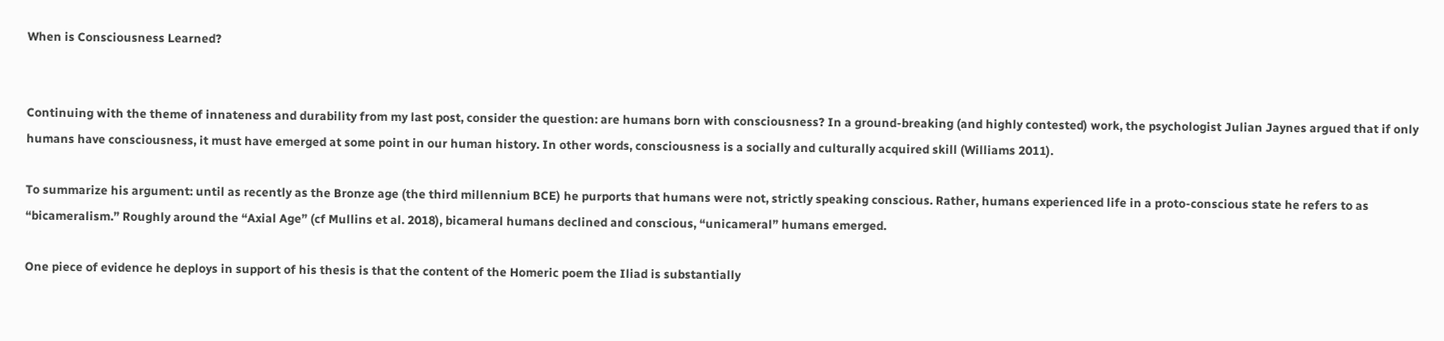When is Consciousness Learned?


Continuing with the theme of innateness and durability from my last post, consider the question: are humans born with consciousness? In a ground-breaking (and highly contested) work, the psychologist Julian Jaynes argued that if only humans have consciousness, it must have emerged at some point in our human history. In other words, consciousness is a socially and culturally acquired skill (Williams 2011).

To summarize his argument: until as recently as the Bronze age (the third millennium BCE) he purports that humans were not, strictly speaking conscious. Rather, humans experienced life in a proto-conscious state he refers to as “bicameralism.” Roughly around the “Axial Age” (cf Mullins et al. 2018), bicameral humans declined and conscious, “unicameral” humans emerged.

One piece of evidence he deploys in support of his thesis is that the content of the Homeric poem the Iliad is substantially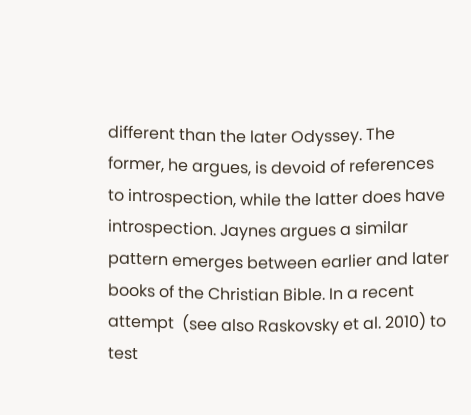different than the later Odyssey. The former, he argues, is devoid of references to introspection, while the latter does have introspection. Jaynes argues a similar pattern emerges between earlier and later books of the Christian Bible. In a recent attempt  (see also Raskovsky et al. 2010) to test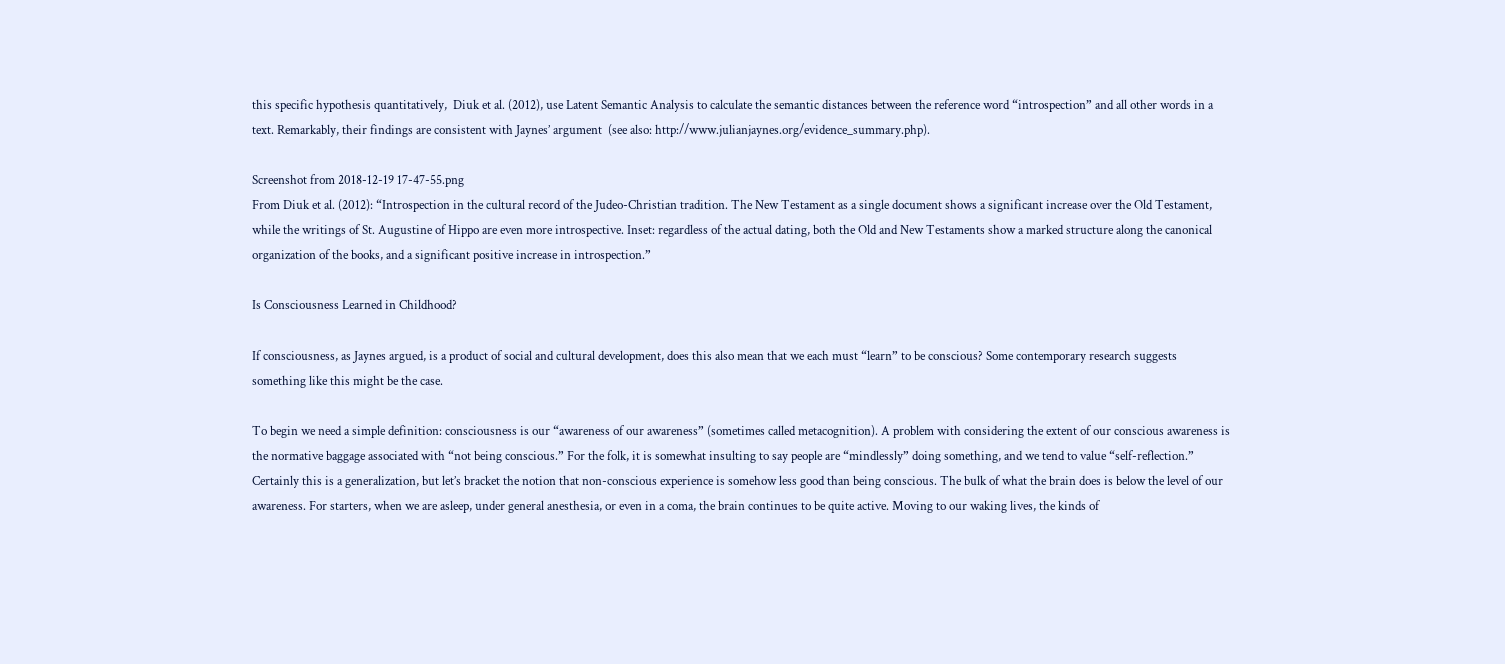this specific hypothesis quantitatively,  Diuk et al. (2012), use Latent Semantic Analysis to calculate the semantic distances between the reference word “introspection” and all other words in a text. Remarkably, their findings are consistent with Jaynes’ argument  (see also: http://www.julianjaynes.org/evidence_summary.php).

Screenshot from 2018-12-19 17-47-55.png
From Diuk et al. (2012): “Introspection in the cultural record of the Judeo-Christian tradition. The New Testament as a single document shows a significant increase over the Old Testament, while the writings of St. Augustine of Hippo are even more introspective. Inset: regardless of the actual dating, both the Old and New Testaments show a marked structure along the canonical organization of the books, and a significant positive increase in introspection.”

Is Consciousness Learned in Childhood?

If consciousness, as Jaynes argued, is a product of social and cultural development, does this also mean that we each must “learn” to be conscious? Some contemporary research suggests something like this might be the case.

To begin we need a simple definition: consciousness is our “awareness of our awareness” (sometimes called metacognition). A problem with considering the extent of our conscious awareness is the normative baggage associated with “not being conscious.” For the folk, it is somewhat insulting to say people are “mindlessly” doing something, and we tend to value “self-reflection.” Certainly this is a generalization, but let’s bracket the notion that non-conscious experience is somehow less good than being conscious. The bulk of what the brain does is below the level of our awareness. For starters, when we are asleep, under general anesthesia, or even in a coma, the brain continues to be quite active. Moving to our waking lives, the kinds of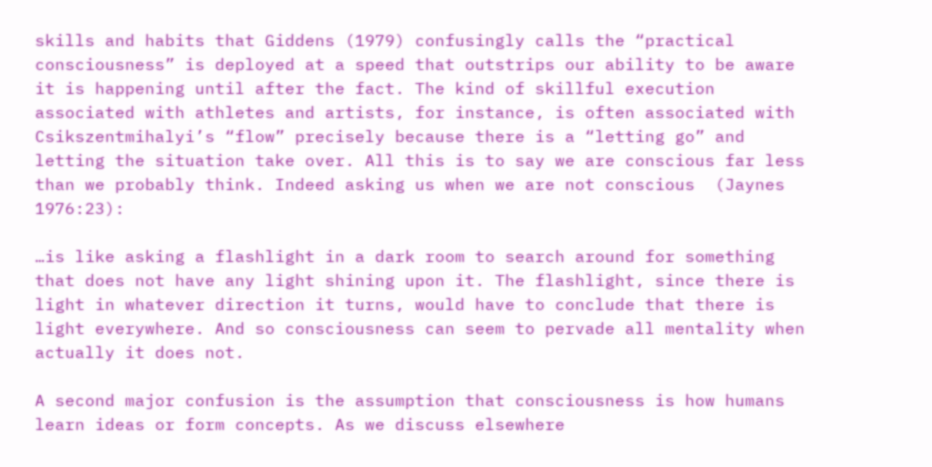skills and habits that Giddens (1979) confusingly calls the “practical consciousness” is deployed at a speed that outstrips our ability to be aware it is happening until after the fact. The kind of skillful execution associated with athletes and artists, for instance, is often associated with Csikszentmihalyi’s “flow” precisely because there is a “letting go” and letting the situation take over. All this is to say we are conscious far less than we probably think. Indeed asking us when we are not conscious  (Jaynes 1976:23):

…is like asking a flashlight in a dark room to search around for something that does not have any light shining upon it. The flashlight, since there is light in whatever direction it turns, would have to conclude that there is light everywhere. And so consciousness can seem to pervade all mentality when actually it does not.

A second major confusion is the assumption that consciousness is how humans learn ideas or form concepts. As we discuss elsewhere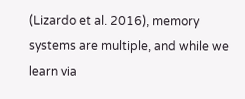(Lizardo et al. 2016), memory systems are multiple, and while we learn via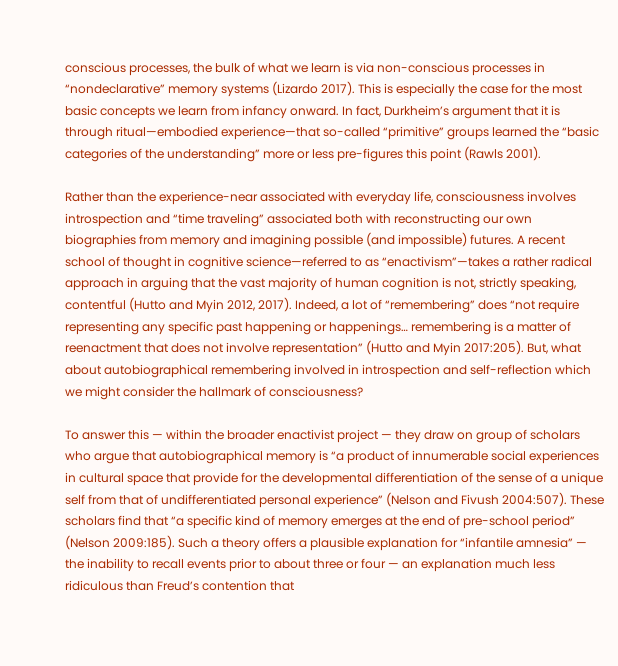conscious processes, the bulk of what we learn is via non-conscious processes in “nondeclarative” memory systems (Lizardo 2017). This is especially the case for the most basic concepts we learn from infancy onward. In fact, Durkheim’s argument that it is through ritual—embodied experience—that so-called “primitive” groups learned the “basic categories of the understanding” more or less pre-figures this point (Rawls 2001).

Rather than the experience-near associated with everyday life, consciousness involves introspection and “time traveling” associated both with reconstructing our own biographies from memory and imagining possible (and impossible) futures. A recent school of thought in cognitive science—referred to as “enactivism”—takes a rather radical approach in arguing that the vast majority of human cognition is not, strictly speaking, contentful (Hutto and Myin 2012, 2017). Indeed, a lot of “remembering” does “not require representing any specific past happening or happenings… remembering is a matter of reenactment that does not involve representation” (Hutto and Myin 2017:205). But, what about autobiographical remembering involved in introspection and self-reflection which we might consider the hallmark of consciousness?

To answer this — within the broader enactivist project — they draw on group of scholars who argue that autobiographical memory is “a product of innumerable social experiences in cultural space that provide for the developmental differentiation of the sense of a unique self from that of undifferentiated personal experience” (Nelson and Fivush 2004:507). These scholars find that “a specific kind of memory emerges at the end of pre-school period”  (Nelson 2009:185). Such a theory offers a plausible explanation for “infantile amnesia” — the inability to recall events prior to about three or four — an explanation much less ridiculous than Freud’s contention that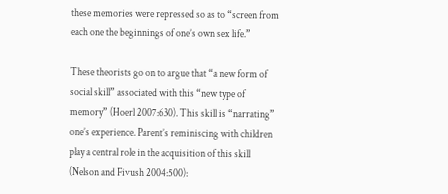these memories were repressed so as to “screen from each one the beginnings of one’s own sex life.”

These theorists go on to argue that “a new form of social skill” associated with this “new type of memory” (Hoerl 2007:630). This skill is “narrating” one’s experience. Parent’s reminiscing with children play a central role in the acquisition of this skill (Nelson and Fivush 2004:500):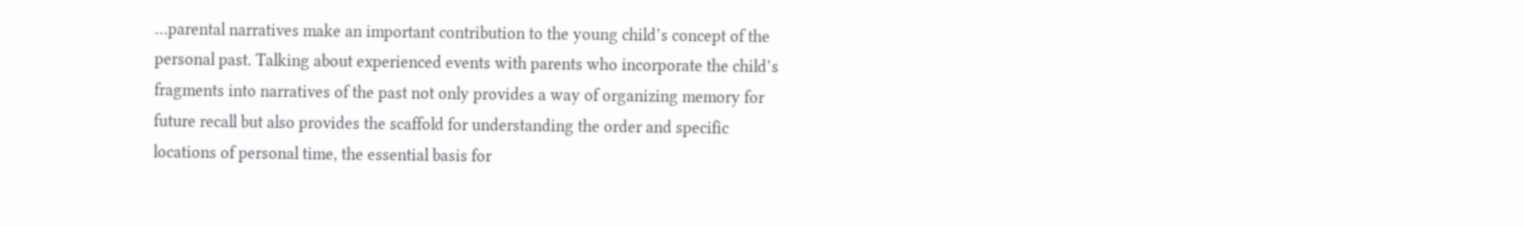…parental narratives make an important contribution to the young child’s concept of the personal past. Talking about experienced events with parents who incorporate the child’s fragments into narratives of the past not only provides a way of organizing memory for future recall but also provides the scaffold for understanding the order and specific locations of personal time, the essential basis for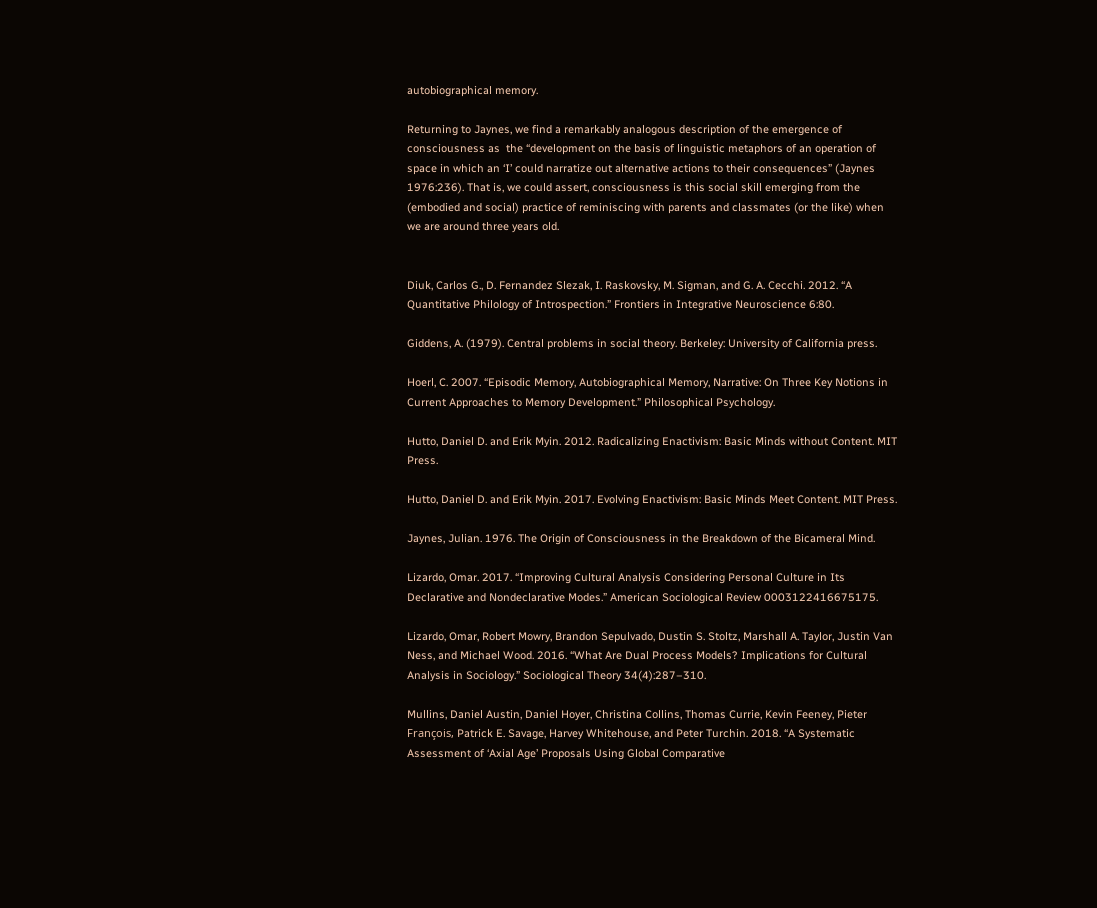autobiographical memory.

Returning to Jaynes, we find a remarkably analogous description of the emergence of consciousness as  the “development on the basis of linguistic metaphors of an operation of space in which an ‘I’ could narratize out alternative actions to their consequences” (Jaynes 1976:236). That is, we could assert, consciousness is this social skill emerging from the (embodied and social) practice of reminiscing with parents and classmates (or the like) when we are around three years old.


Diuk, Carlos G., D. Fernandez Slezak, I. Raskovsky, M. Sigman, and G. A. Cecchi. 2012. “A Quantitative Philology of Introspection.” Frontiers in Integrative Neuroscience 6:80.

Giddens, A. (1979). Central problems in social theory. Berkeley: University of California press.

Hoerl, C. 2007. “Episodic Memory, Autobiographical Memory, Narrative: On Three Key Notions in Current Approaches to Memory Development.” Philosophical Psychology.

Hutto, Daniel D. and Erik Myin. 2012. Radicalizing Enactivism: Basic Minds without Content. MIT Press.

Hutto, Daniel D. and Erik Myin. 2017. Evolving Enactivism: Basic Minds Meet Content. MIT Press.

Jaynes, Julian. 1976. The Origin of Consciousness in the Breakdown of the Bicameral Mind.

Lizardo, Omar. 2017. “Improving Cultural Analysis Considering Personal Culture in Its Declarative and Nondeclarative Modes.” American Sociological Review 0003122416675175.

Lizardo, Omar, Robert Mowry, Brandon Sepulvado, Dustin S. Stoltz, Marshall A. Taylor, Justin Van Ness, and Michael Wood. 2016. “What Are Dual Process Models? Implications for Cultural Analysis in Sociology.” Sociological Theory 34(4):287–310.

Mullins, Daniel Austin, Daniel Hoyer, Christina Collins, Thomas Currie, Kevin Feeney, Pieter François, Patrick E. Savage, Harvey Whitehouse, and Peter Turchin. 2018. “A Systematic Assessment of ‘Axial Age’ Proposals Using Global Comparative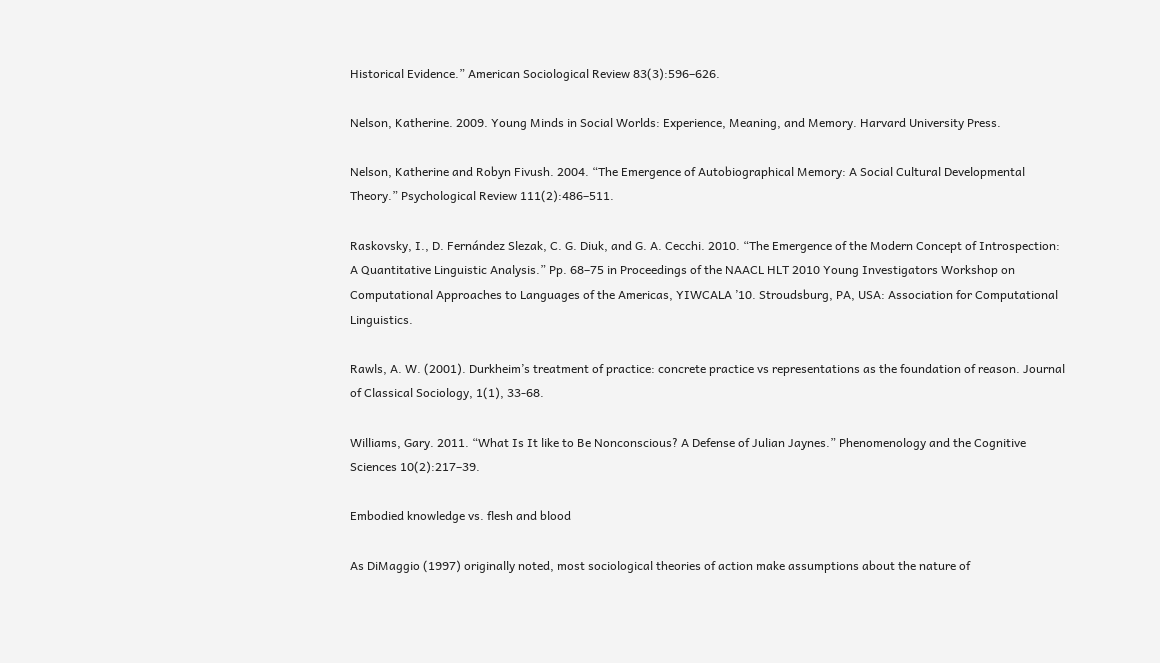Historical Evidence.” American Sociological Review 83(3):596–626.

Nelson, Katherine. 2009. Young Minds in Social Worlds: Experience, Meaning, and Memory. Harvard University Press.

Nelson, Katherine and Robyn Fivush. 2004. “The Emergence of Autobiographical Memory: A Social Cultural Developmental Theory.” Psychological Review 111(2):486–511.

Raskovsky, I., D. Fernández Slezak, C. G. Diuk, and G. A. Cecchi. 2010. “The Emergence of the Modern Concept of Introspection: A Quantitative Linguistic Analysis.” Pp. 68–75 in Proceedings of the NAACL HLT 2010 Young Investigators Workshop on Computational Approaches to Languages of the Americas, YIWCALA ’10. Stroudsburg, PA, USA: Association for Computational Linguistics.

Rawls, A. W. (2001). Durkheim’s treatment of practice: concrete practice vs representations as the foundation of reason. Journal of Classical Sociology, 1(1), 33-68.

Williams, Gary. 2011. “What Is It like to Be Nonconscious? A Defense of Julian Jaynes.” Phenomenology and the Cognitive Sciences 10(2):217–39.

Embodied knowledge vs. flesh and blood

As DiMaggio (1997) originally noted, most sociological theories of action make assumptions about the nature of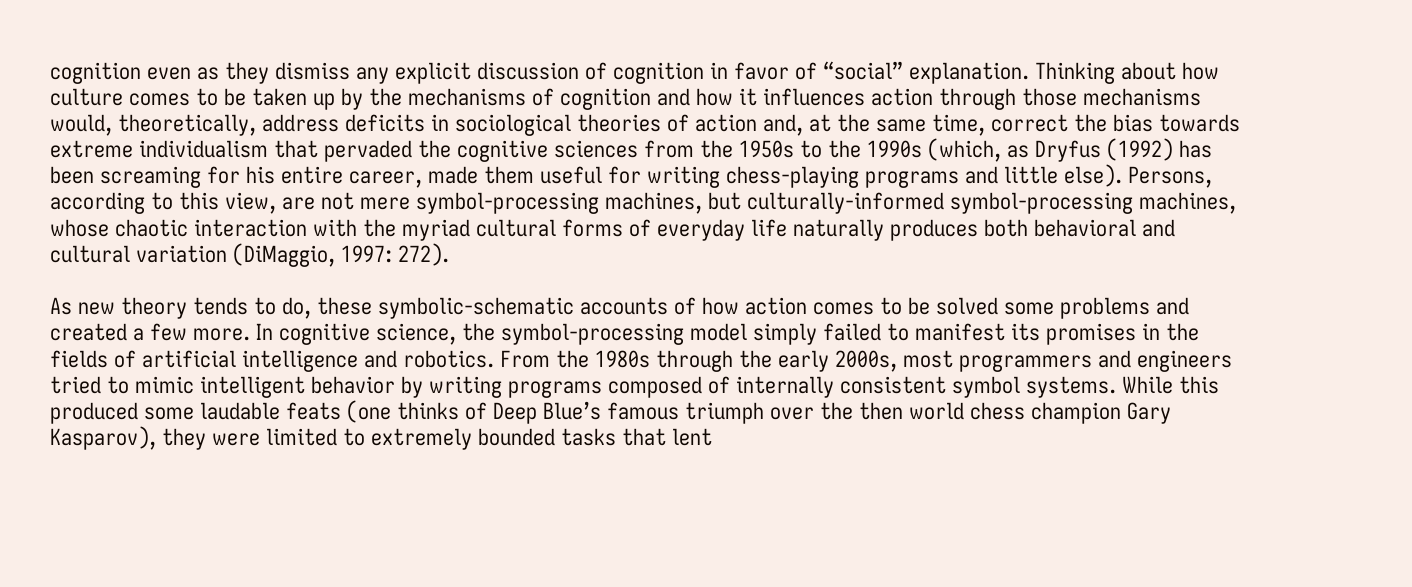cognition even as they dismiss any explicit discussion of cognition in favor of “social” explanation. Thinking about how culture comes to be taken up by the mechanisms of cognition and how it influences action through those mechanisms would, theoretically, address deficits in sociological theories of action and, at the same time, correct the bias towards extreme individualism that pervaded the cognitive sciences from the 1950s to the 1990s (which, as Dryfus (1992) has been screaming for his entire career, made them useful for writing chess-playing programs and little else). Persons, according to this view, are not mere symbol-processing machines, but culturally-informed symbol-processing machines, whose chaotic interaction with the myriad cultural forms of everyday life naturally produces both behavioral and cultural variation (DiMaggio, 1997: 272).

As new theory tends to do, these symbolic-schematic accounts of how action comes to be solved some problems and created a few more. In cognitive science, the symbol-processing model simply failed to manifest its promises in the fields of artificial intelligence and robotics. From the 1980s through the early 2000s, most programmers and engineers tried to mimic intelligent behavior by writing programs composed of internally consistent symbol systems. While this produced some laudable feats (one thinks of Deep Blue’s famous triumph over the then world chess champion Gary Kasparov), they were limited to extremely bounded tasks that lent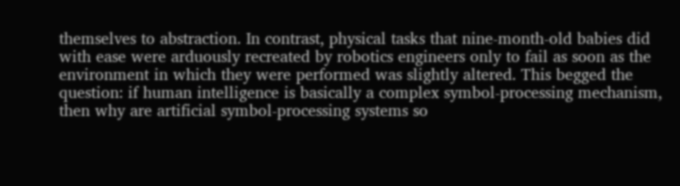themselves to abstraction. In contrast, physical tasks that nine-month-old babies did with ease were arduously recreated by robotics engineers only to fail as soon as the environment in which they were performed was slightly altered. This begged the question: if human intelligence is basically a complex symbol-processing mechanism, then why are artificial symbol-processing systems so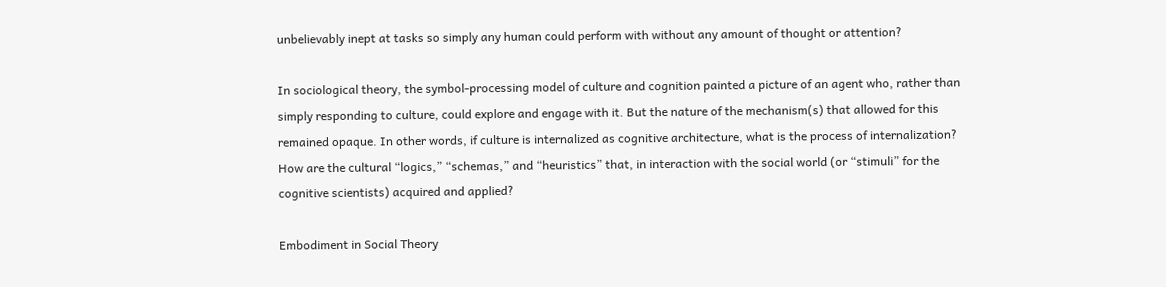unbelievably inept at tasks so simply any human could perform with without any amount of thought or attention?

In sociological theory, the symbol-processing model of culture and cognition painted a picture of an agent who, rather than simply responding to culture, could explore and engage with it. But the nature of the mechanism(s) that allowed for this remained opaque. In other words, if culture is internalized as cognitive architecture, what is the process of internalization? How are the cultural “logics,” “schemas,” and “heuristics” that, in interaction with the social world (or “stimuli” for the cognitive scientists) acquired and applied?

Embodiment in Social Theory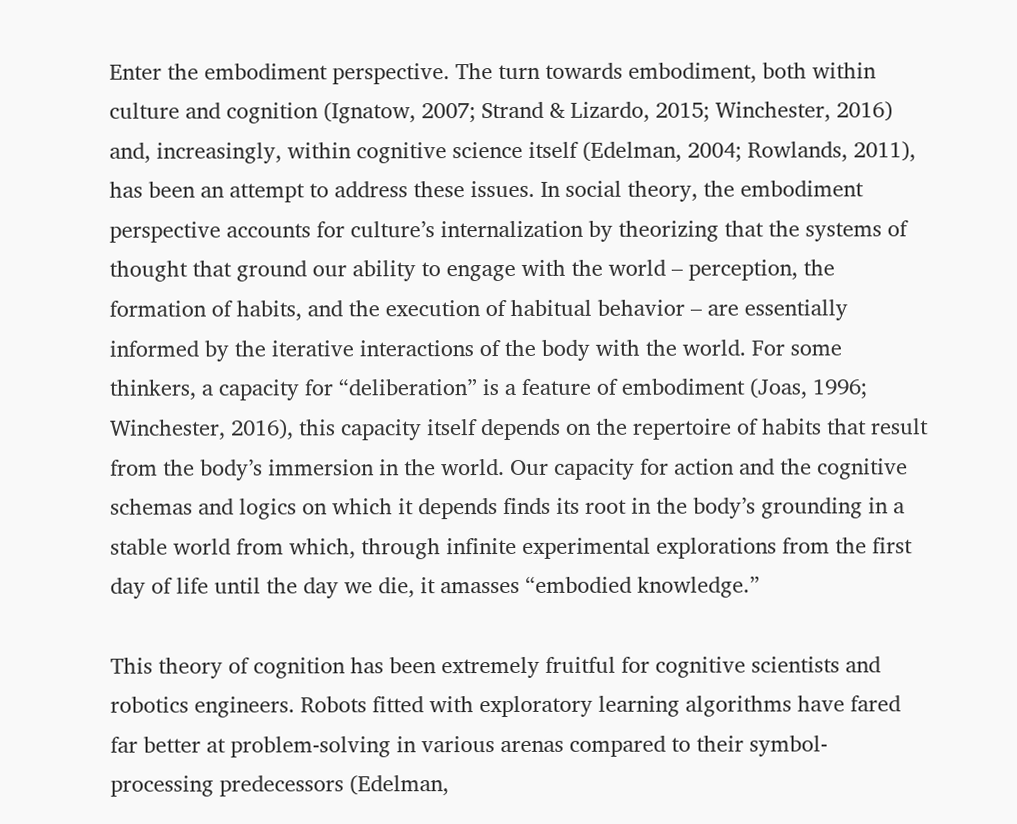Enter the embodiment perspective. The turn towards embodiment, both within culture and cognition (Ignatow, 2007; Strand & Lizardo, 2015; Winchester, 2016) and, increasingly, within cognitive science itself (Edelman, 2004; Rowlands, 2011), has been an attempt to address these issues. In social theory, the embodiment perspective accounts for culture’s internalization by theorizing that the systems of thought that ground our ability to engage with the world – perception, the formation of habits, and the execution of habitual behavior – are essentially informed by the iterative interactions of the body with the world. For some thinkers, a capacity for “deliberation” is a feature of embodiment (Joas, 1996; Winchester, 2016), this capacity itself depends on the repertoire of habits that result from the body’s immersion in the world. Our capacity for action and the cognitive schemas and logics on which it depends finds its root in the body’s grounding in a stable world from which, through infinite experimental explorations from the first day of life until the day we die, it amasses “embodied knowledge.”

This theory of cognition has been extremely fruitful for cognitive scientists and robotics engineers. Robots fitted with exploratory learning algorithms have fared far better at problem-solving in various arenas compared to their symbol-processing predecessors (Edelman,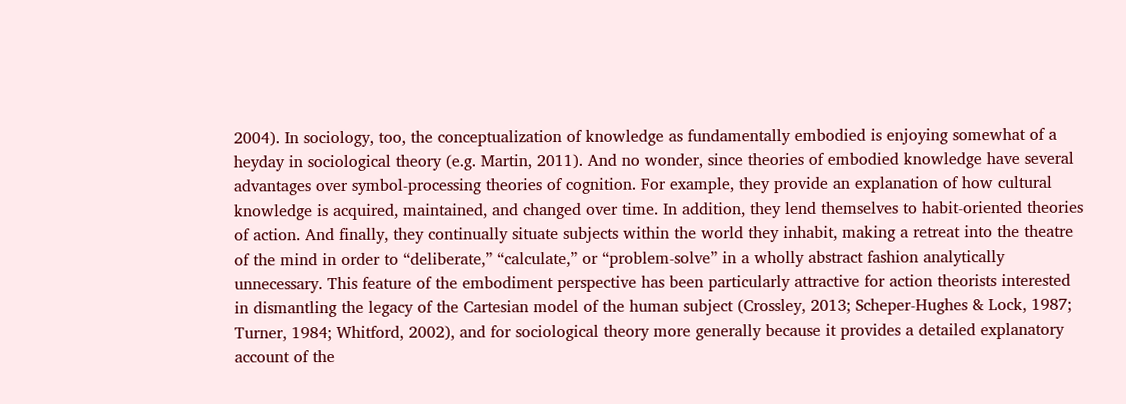2004). In sociology, too, the conceptualization of knowledge as fundamentally embodied is enjoying somewhat of a heyday in sociological theory (e.g. Martin, 2011). And no wonder, since theories of embodied knowledge have several advantages over symbol-processing theories of cognition. For example, they provide an explanation of how cultural knowledge is acquired, maintained, and changed over time. In addition, they lend themselves to habit-oriented theories of action. And finally, they continually situate subjects within the world they inhabit, making a retreat into the theatre of the mind in order to “deliberate,” “calculate,” or “problem-solve” in a wholly abstract fashion analytically unnecessary. This feature of the embodiment perspective has been particularly attractive for action theorists interested in dismantling the legacy of the Cartesian model of the human subject (Crossley, 2013; Scheper-Hughes & Lock, 1987; Turner, 1984; Whitford, 2002), and for sociological theory more generally because it provides a detailed explanatory account of the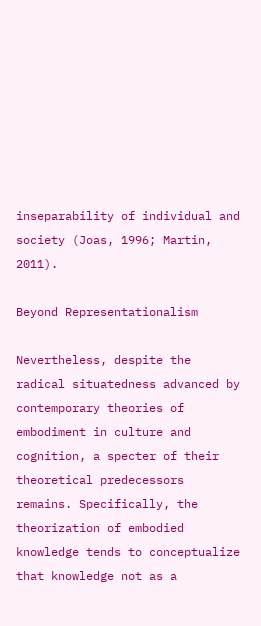inseparability of individual and society (Joas, 1996; Martin, 2011).

Beyond Representationalism

Nevertheless, despite the radical situatedness advanced by contemporary theories of embodiment in culture and cognition, a specter of their theoretical predecessors remains. Specifically, the theorization of embodied knowledge tends to conceptualize that knowledge not as a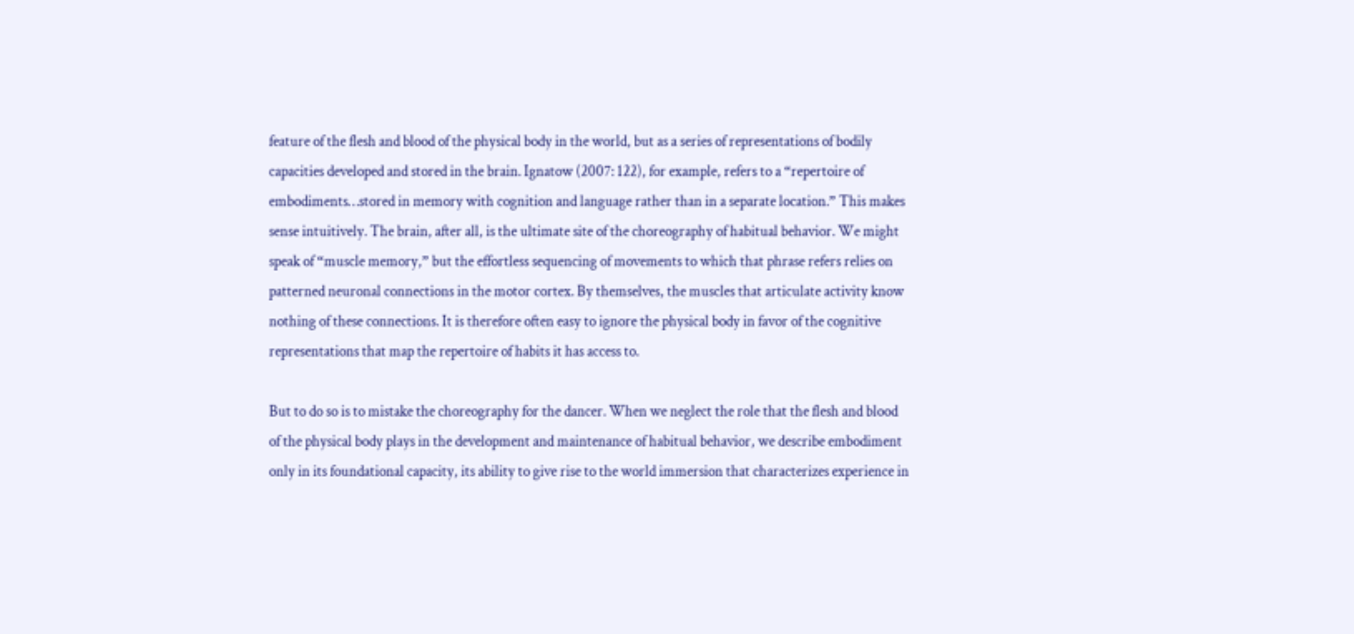feature of the flesh and blood of the physical body in the world, but as a series of representations of bodily capacities developed and stored in the brain. Ignatow (2007: 122), for example, refers to a “repertoire of embodiments…stored in memory with cognition and language rather than in a separate location.” This makes sense intuitively. The brain, after all, is the ultimate site of the choreography of habitual behavior. We might speak of “muscle memory,” but the effortless sequencing of movements to which that phrase refers relies on patterned neuronal connections in the motor cortex. By themselves, the muscles that articulate activity know nothing of these connections. It is therefore often easy to ignore the physical body in favor of the cognitive representations that map the repertoire of habits it has access to.

But to do so is to mistake the choreography for the dancer. When we neglect the role that the flesh and blood of the physical body plays in the development and maintenance of habitual behavior, we describe embodiment only in its foundational capacity, its ability to give rise to the world immersion that characterizes experience in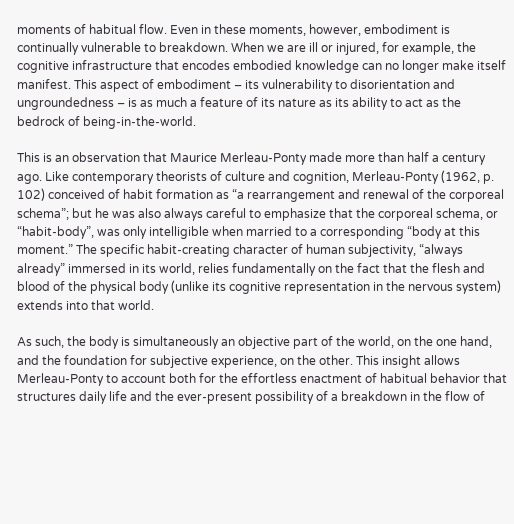moments of habitual flow. Even in these moments, however, embodiment is continually vulnerable to breakdown. When we are ill or injured, for example, the cognitive infrastructure that encodes embodied knowledge can no longer make itself manifest. This aspect of embodiment – its vulnerability to disorientation and ungroundedness – is as much a feature of its nature as its ability to act as the bedrock of being-in-the-world.

This is an observation that Maurice Merleau-Ponty made more than half a century ago. Like contemporary theorists of culture and cognition, Merleau-Ponty (1962, p. 102) conceived of habit formation as “a rearrangement and renewal of the corporeal schema”; but he was also always careful to emphasize that the corporeal schema, or “habit-body”, was only intelligible when married to a corresponding “body at this moment.” The specific habit-creating character of human subjectivity, “always already” immersed in its world, relies fundamentally on the fact that the flesh and blood of the physical body (unlike its cognitive representation in the nervous system) extends into that world.

As such, the body is simultaneously an objective part of the world, on the one hand, and the foundation for subjective experience, on the other. This insight allows Merleau-Ponty to account both for the effortless enactment of habitual behavior that structures daily life and the ever-present possibility of a breakdown in the flow of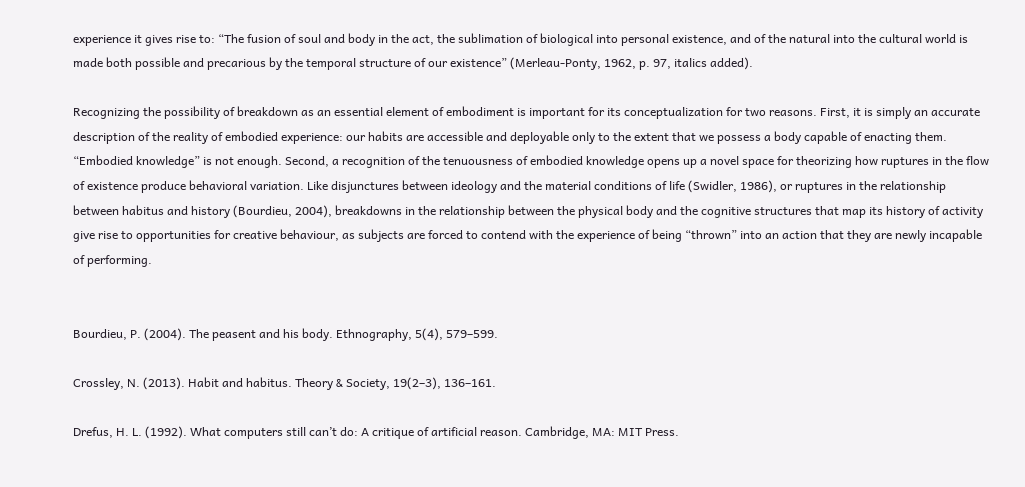experience it gives rise to: “The fusion of soul and body in the act, the sublimation of biological into personal existence, and of the natural into the cultural world is made both possible and precarious by the temporal structure of our existence” (Merleau-Ponty, 1962, p. 97, italics added).

Recognizing the possibility of breakdown as an essential element of embodiment is important for its conceptualization for two reasons. First, it is simply an accurate description of the reality of embodied experience: our habits are accessible and deployable only to the extent that we possess a body capable of enacting them. “Embodied knowledge” is not enough. Second, a recognition of the tenuousness of embodied knowledge opens up a novel space for theorizing how ruptures in the flow of existence produce behavioral variation. Like disjunctures between ideology and the material conditions of life (Swidler, 1986), or ruptures in the relationship between habitus and history (Bourdieu, 2004), breakdowns in the relationship between the physical body and the cognitive structures that map its history of activity give rise to opportunities for creative behaviour, as subjects are forced to contend with the experience of being “thrown” into an action that they are newly incapable of performing.


Bourdieu, P. (2004). The peasent and his body. Ethnography, 5(4), 579–599.

Crossley, N. (2013). Habit and habitus. Theory & Society, 19(2–3), 136–161.

Drefus, H. L. (1992). What computers still can’t do: A critique of artificial reason. Cambridge, MA: MIT Press.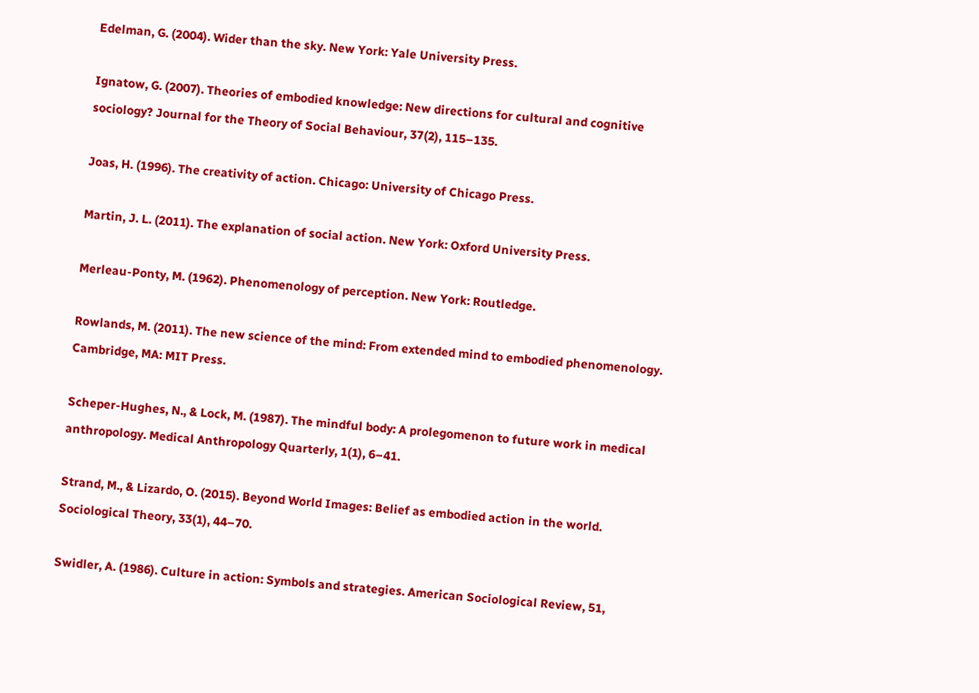Edelman, G. (2004). Wider than the sky. New York: Yale University Press.

Ignatow, G. (2007). Theories of embodied knowledge: New directions for cultural and cognitive sociology? Journal for the Theory of Social Behaviour, 37(2), 115–135.

Joas, H. (1996). The creativity of action. Chicago: University of Chicago Press.

Martin, J. L. (2011). The explanation of social action. New York: Oxford University Press.

Merleau-Ponty, M. (1962). Phenomenology of perception. New York: Routledge.

Rowlands, M. (2011). The new science of the mind: From extended mind to embodied phenomenology. Cambridge, MA: MIT Press.

Scheper-Hughes, N., & Lock, M. (1987). The mindful body: A prolegomenon to future work in medical anthropology. Medical Anthropology Quarterly, 1(1), 6–41.

Strand, M., & Lizardo, O. (2015). Beyond World Images: Belief as embodied action in the world. Sociological Theory, 33(1), 44–70.

Swidler, A. (1986). Culture in action: Symbols and strategies. American Sociological Review, 51,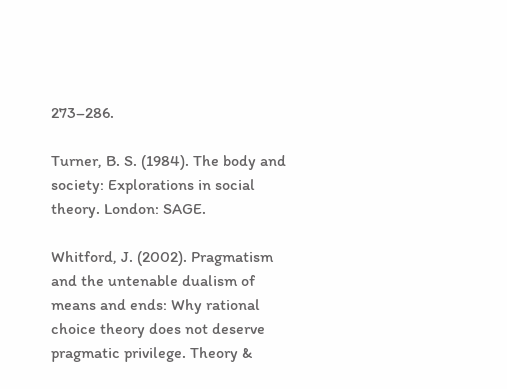273–286.

Turner, B. S. (1984). The body and society: Explorations in social theory. London: SAGE.

Whitford, J. (2002). Pragmatism and the untenable dualism of means and ends: Why rational choice theory does not deserve pragmatic privilege. Theory &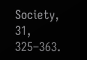Society, 31, 325–363.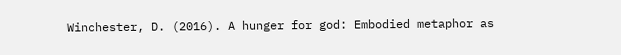Winchester, D. (2016). A hunger for god: Embodied metaphor as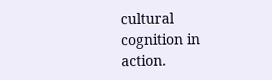cultural cognition in action.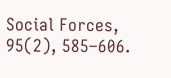Social Forces, 95(2), 585–606.